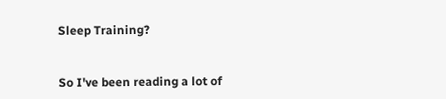Sleep Training?


So I've been reading a lot of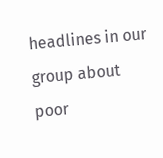headlines in our group about poor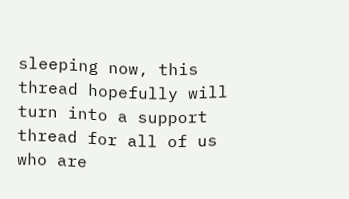sleeping now, this thread hopefully will turn into a support thread for all of us who are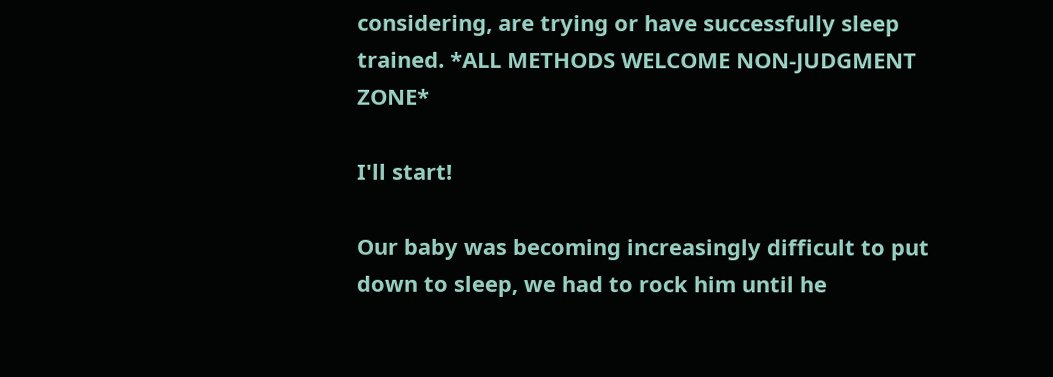considering, are trying or have successfully sleep trained. *ALL METHODS WELCOME NON-JUDGMENT ZONE*

I'll start!

Our baby was becoming increasingly difficult to put down to sleep, we had to rock him until he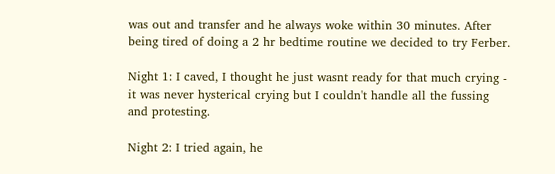was out and transfer and he always woke within 30 minutes. After being tired of doing a 2 hr bedtime routine we decided to try Ferber.

Night 1: I caved, I thought he just wasnt ready for that much crying - it was never hysterical crying but I couldn't handle all the fussing and protesting.

Night 2: I tried again, he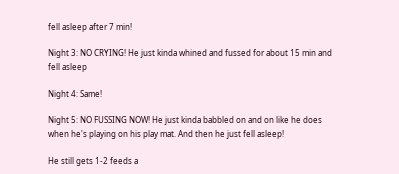fell asleep after 7 min!

Night 3: NO CRYING! He just kinda whined and fussed for about 15 min and fell asleep

Night 4: Same!

Night 5: NO FUSSING NOW! He just kinda babbled on and on like he does when he's playing on his play mat. And then he just fell asleep!

He still gets 1-2 feeds a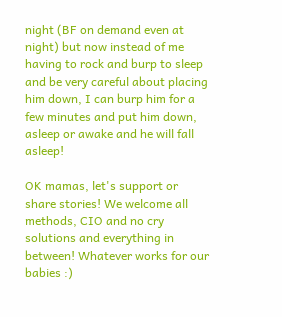night (BF on demand even at night) but now instead of me having to rock and burp to sleep and be very careful about placing him down, I can burp him for a few minutes and put him down, asleep or awake and he will fall asleep!

OK mamas, let's support or share stories! We welcome all methods, CIO and no cry solutions and everything in between! Whatever works for our babies :)